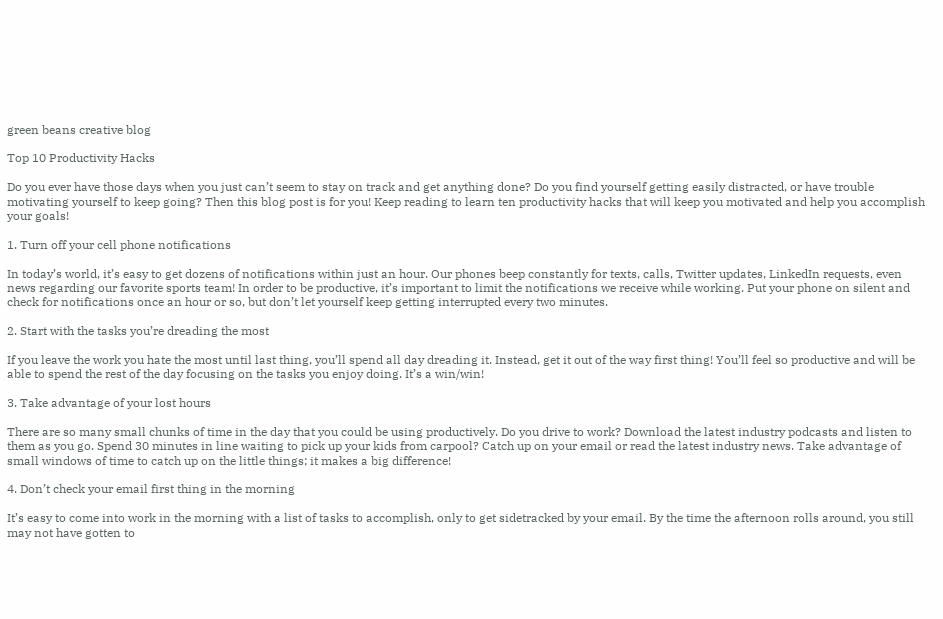green beans creative blog

Top 10 Productivity Hacks

Do you ever have those days when you just can’t seem to stay on track and get anything done? Do you find yourself getting easily distracted, or have trouble motivating yourself to keep going? Then this blog post is for you! Keep reading to learn ten productivity hacks that will keep you motivated and help you accomplish your goals!

1. Turn off your cell phone notifications

In today’s world, it’s easy to get dozens of notifications within just an hour. Our phones beep constantly for texts, calls, Twitter updates, LinkedIn requests, even news regarding our favorite sports team! In order to be productive, it’s important to limit the notifications we receive while working. Put your phone on silent and check for notifications once an hour or so, but don’t let yourself keep getting interrupted every two minutes.

2. Start with the tasks you’re dreading the most

If you leave the work you hate the most until last thing, you’ll spend all day dreading it. Instead, get it out of the way first thing! You’ll feel so productive and will be able to spend the rest of the day focusing on the tasks you enjoy doing. It’s a win/win!

3. Take advantage of your lost hours

There are so many small chunks of time in the day that you could be using productively. Do you drive to work? Download the latest industry podcasts and listen to them as you go. Spend 30 minutes in line waiting to pick up your kids from carpool? Catch up on your email or read the latest industry news. Take advantage of small windows of time to catch up on the little things; it makes a big difference!

4. Don’t check your email first thing in the morning

It’s easy to come into work in the morning with a list of tasks to accomplish, only to get sidetracked by your email. By the time the afternoon rolls around, you still may not have gotten to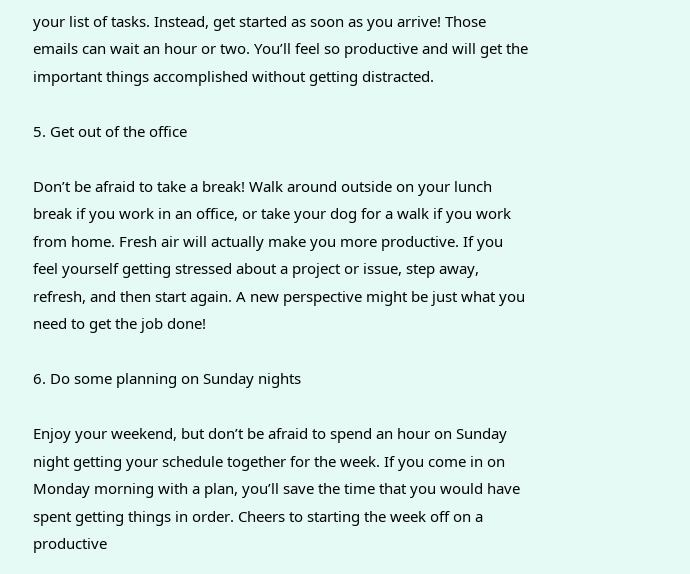your list of tasks. Instead, get started as soon as you arrive! Those emails can wait an hour or two. You’ll feel so productive and will get the important things accomplished without getting distracted.

5. Get out of the office

Don’t be afraid to take a break! Walk around outside on your lunch break if you work in an office, or take your dog for a walk if you work from home. Fresh air will actually make you more productive. If you feel yourself getting stressed about a project or issue, step away, refresh, and then start again. A new perspective might be just what you need to get the job done!

6. Do some planning on Sunday nights

Enjoy your weekend, but don’t be afraid to spend an hour on Sunday night getting your schedule together for the week. If you come in on Monday morning with a plan, you’ll save the time that you would have spent getting things in order. Cheers to starting the week off on a productive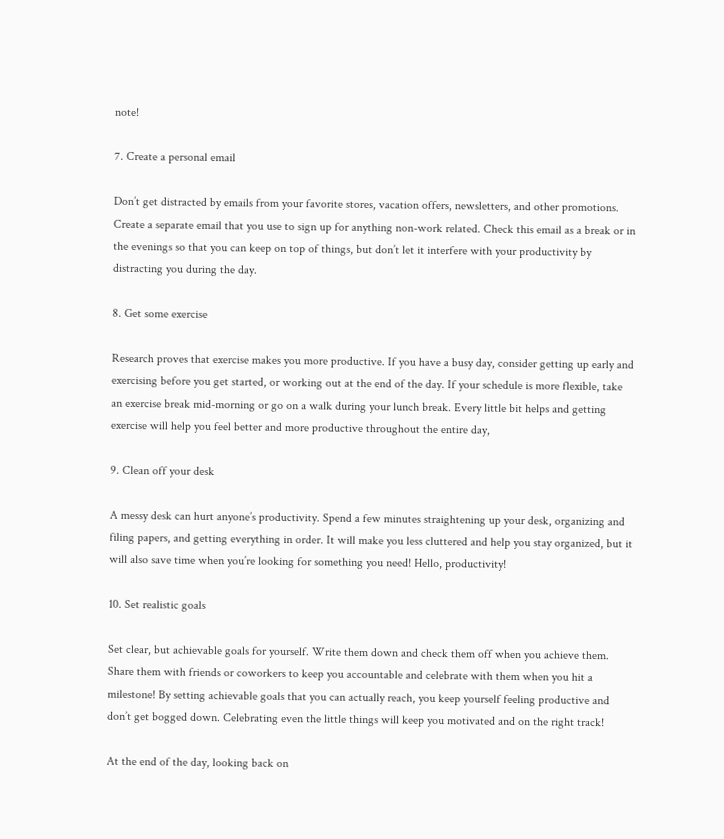note!

7. Create a personal email

Don’t get distracted by emails from your favorite stores, vacation offers, newsletters, and other promotions. Create a separate email that you use to sign up for anything non-work related. Check this email as a break or in the evenings so that you can keep on top of things, but don’t let it interfere with your productivity by distracting you during the day.

8. Get some exercise

Research proves that exercise makes you more productive. If you have a busy day, consider getting up early and exercising before you get started, or working out at the end of the day. If your schedule is more flexible, take an exercise break mid-morning or go on a walk during your lunch break. Every little bit helps and getting exercise will help you feel better and more productive throughout the entire day,

9. Clean off your desk

A messy desk can hurt anyone’s productivity. Spend a few minutes straightening up your desk, organizing and filing papers, and getting everything in order. It will make you less cluttered and help you stay organized, but it will also save time when you’re looking for something you need! Hello, productivity!

10. Set realistic goals

Set clear, but achievable goals for yourself. Write them down and check them off when you achieve them. Share them with friends or coworkers to keep you accountable and celebrate with them when you hit a milestone! By setting achievable goals that you can actually reach, you keep yourself feeling productive and don’t get bogged down. Celebrating even the little things will keep you motivated and on the right track!

At the end of the day, looking back on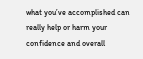what you’ve accomplished can really help or harm your confidence and overall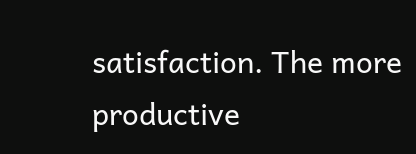satisfaction. The more productive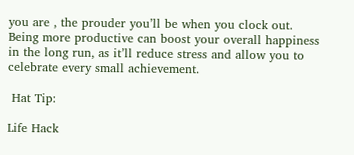you are , the prouder you’ll be when you clock out. Being more productive can boost your overall happiness in the long run, as it’ll reduce stress and allow you to celebrate every small achievement.

 Hat Tip:

Life Hack